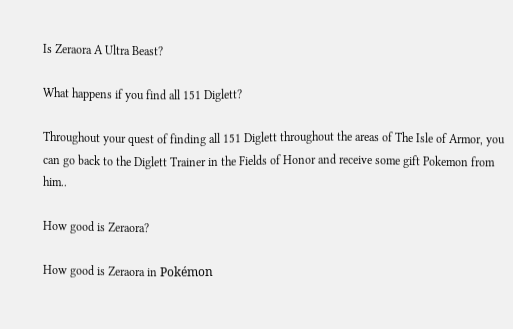Is Zeraora A Ultra Beast?

What happens if you find all 151 Diglett?

Throughout your quest of finding all 151 Diglett throughout the areas of The Isle of Armor, you can go back to the Diglett Trainer in the Fields of Honor and receive some gift Pokemon from him..

How good is Zeraora?

How good is Zeraora in Pokémon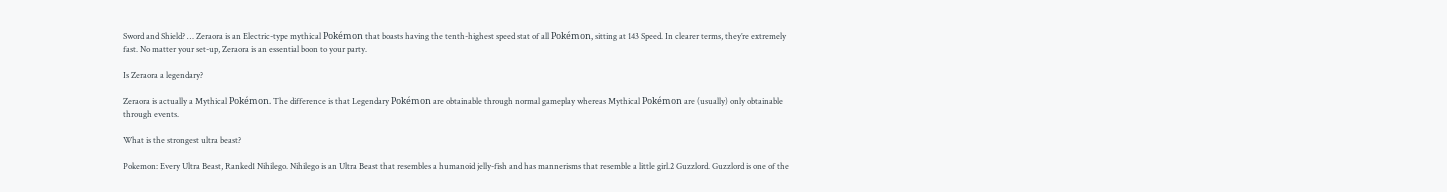Sword and Shield? … Zeraora is an Electric-type mythical Pokémon that boasts having the tenth-highest speed stat of all Pokémon, sitting at 143 Speed. In clearer terms, they’re extremely fast. No matter your set-up, Zeraora is an essential boon to your party.

Is Zeraora a legendary?

Zeraora is actually a Mythical Pokémon. The difference is that Legendary Pokémon are obtainable through normal gameplay whereas Mythical Pokémon are (usually) only obtainable through events.

What is the strongest ultra beast?

Pokemon: Every Ultra Beast, Ranked1 Nihilego. Nihilego is an Ultra Beast that resembles a humanoid jelly-fish and has mannerisms that resemble a little girl.2 Guzzlord. Guzzlord is one of the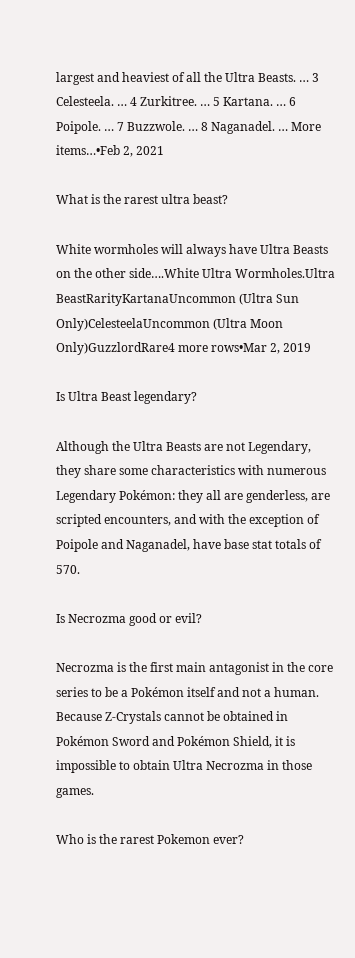largest and heaviest of all the Ultra Beasts. … 3 Celesteela. … 4 Zurkitree. … 5 Kartana. … 6 Poipole. … 7 Buzzwole. … 8 Naganadel. … More items…•Feb 2, 2021

What is the rarest ultra beast?

White wormholes will always have Ultra Beasts on the other side….White Ultra Wormholes.Ultra BeastRarityKartanaUncommon (Ultra Sun Only)CelesteelaUncommon (Ultra Moon Only)GuzzlordRare4 more rows•Mar 2, 2019

Is Ultra Beast legendary?

Although the Ultra Beasts are not Legendary, they share some characteristics with numerous Legendary Pokémon: they all are genderless, are scripted encounters, and with the exception of Poipole and Naganadel, have base stat totals of 570.

Is Necrozma good or evil?

Necrozma is the first main antagonist in the core series to be a Pokémon itself and not a human. Because Z-Crystals cannot be obtained in Pokémon Sword and Pokémon Shield, it is impossible to obtain Ultra Necrozma in those games.

Who is the rarest Pokemon ever?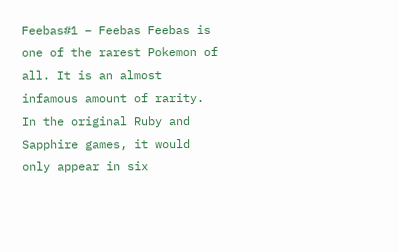Feebas#1 – Feebas Feebas is one of the rarest Pokemon of all. It is an almost infamous amount of rarity. In the original Ruby and Sapphire games, it would only appear in six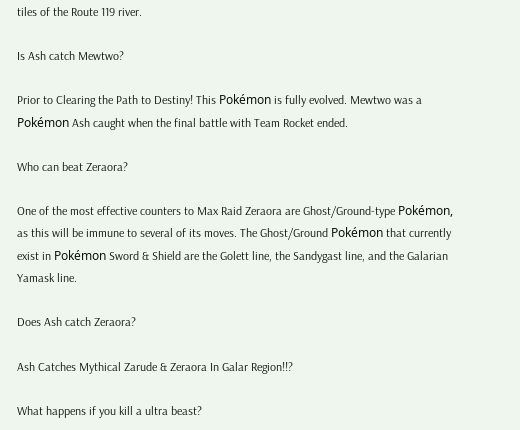tiles of the Route 119 river.

Is Ash catch Mewtwo?

Prior to Clearing the Path to Destiny! This Pokémon is fully evolved. Mewtwo was a Pokémon Ash caught when the final battle with Team Rocket ended.

Who can beat Zeraora?

One of the most effective counters to Max Raid Zeraora are Ghost/Ground-type Pokémon, as this will be immune to several of its moves. The Ghost/Ground Pokémon that currently exist in Pokémon Sword & Shield are the Golett line, the Sandygast line, and the Galarian Yamask line.

Does Ash catch Zeraora?

Ash Catches Mythical Zarude & Zeraora In Galar Region!!?

What happens if you kill a ultra beast?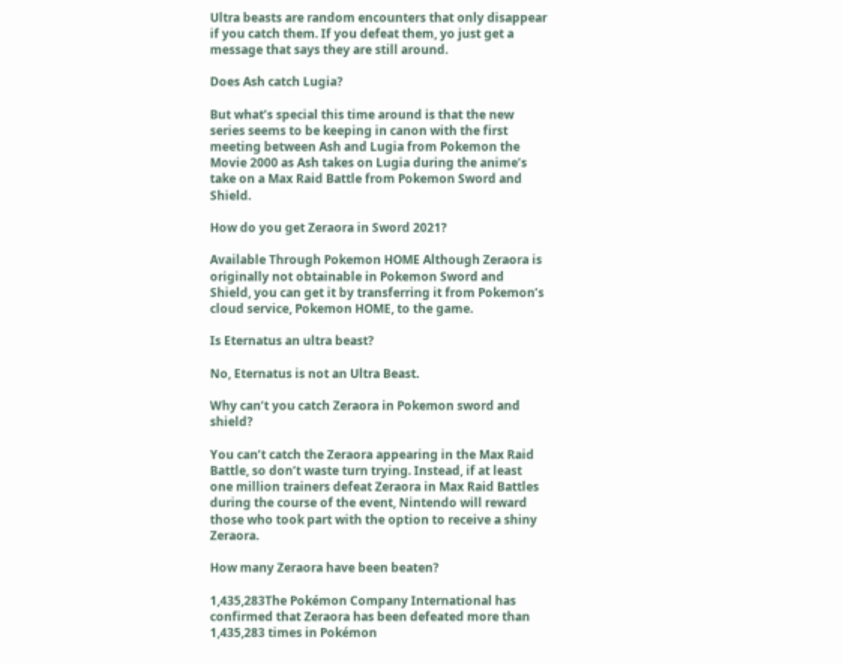Ultra beasts are random encounters that only disappear if you catch them. If you defeat them, yo just get a message that says they are still around.

Does Ash catch Lugia?

But what’s special this time around is that the new series seems to be keeping in canon with the first meeting between Ash and Lugia from Pokemon the Movie 2000 as Ash takes on Lugia during the anime’s take on a Max Raid Battle from Pokemon Sword and Shield.

How do you get Zeraora in Sword 2021?

Available Through Pokemon HOME Although Zeraora is originally not obtainable in Pokemon Sword and Shield, you can get it by transferring it from Pokemon’s cloud service, Pokemon HOME, to the game.

Is Eternatus an ultra beast?

No, Eternatus is not an Ultra Beast.

Why can’t you catch Zeraora in Pokemon sword and shield?

You can’t catch the Zeraora appearing in the Max Raid Battle, so don’t waste turn trying. Instead, if at least one million trainers defeat Zeraora in Max Raid Battles during the course of the event, Nintendo will reward those who took part with the option to receive a shiny Zeraora.

How many Zeraora have been beaten?

1,435,283The Pokémon Company International has confirmed that Zeraora has been defeated more than 1,435,283 times in Pokémon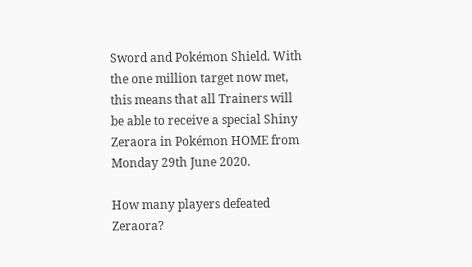Sword and Pokémon Shield. With the one million target now met, this means that all Trainers will be able to receive a special Shiny Zeraora in Pokémon HOME from Monday 29th June 2020.

How many players defeated Zeraora?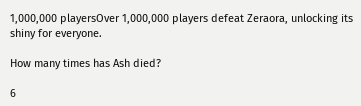1,000,000 playersOver 1,000,000 players defeat Zeraora, unlocking its shiny for everyone.

How many times has Ash died?

6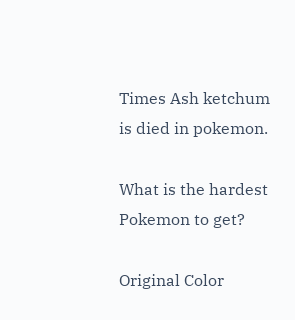Times Ash ketchum is died in pokemon.

What is the hardest Pokemon to get?

Original Color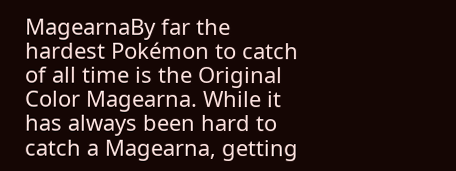MagearnaBy far the hardest Pokémon to catch of all time is the Original Color Magearna. While it has always been hard to catch a Magearna, getting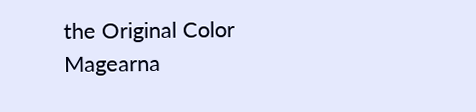the Original Color Magearna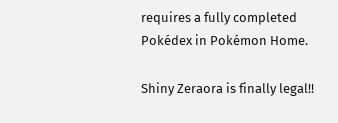requires a fully completed Pokédex in Pokémon Home.

Shiny Zeraora is finally legal!!